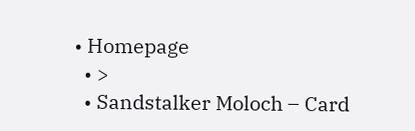• Homepage
  • >
  • Sandstalker Moloch – Card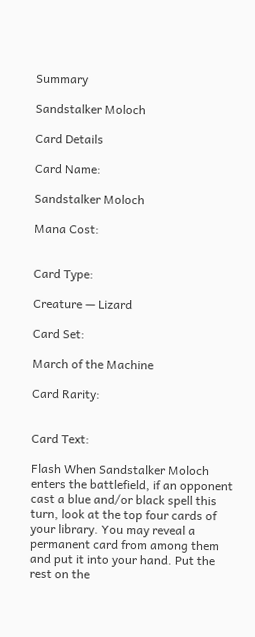Summary

Sandstalker Moloch

Card Details

Card Name:

Sandstalker Moloch

Mana Cost:


Card Type:

Creature — Lizard

Card Set:

March of the Machine

Card Rarity:


Card Text:

Flash When Sandstalker Moloch enters the battlefield, if an opponent cast a blue and/or black spell this turn, look at the top four cards of your library. You may reveal a permanent card from among them and put it into your hand. Put the rest on the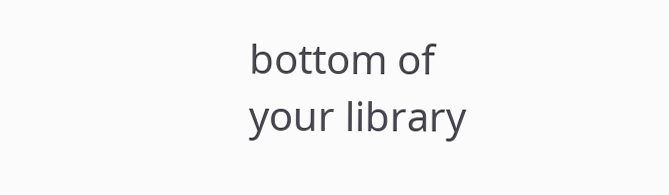bottom of your library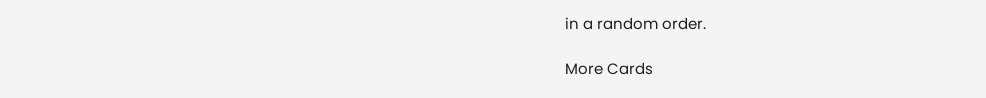in a random order.

More Cards